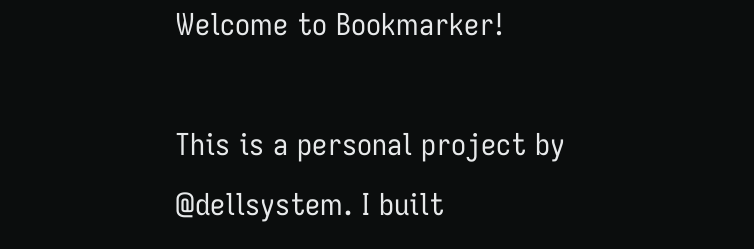Welcome to Bookmarker!

This is a personal project by @dellsystem. I built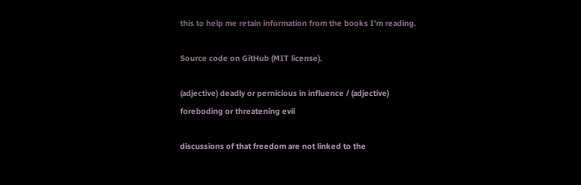this to help me retain information from the books I'm reading.

Source code on GitHub (MIT license).

(adjective) deadly or pernicious in influence / (adjective) foreboding or threatening evil

discussions of that freedom are not linked to the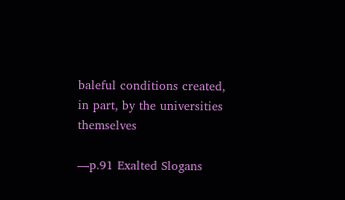baleful conditions created, in part, by the universities themselves

—p.91 Exalted Slogans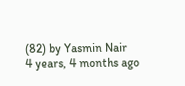(82) by Yasmin Nair
4 years, 4 months ago